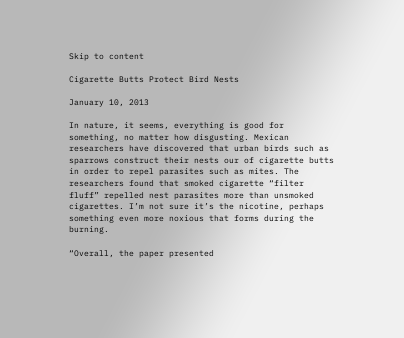Skip to content

Cigarette Butts Protect Bird Nests

January 10, 2013

In nature, it seems, everything is good for something, no matter how disgusting. Mexican researchers have discovered that urban birds such as sparrows construct their nests our of cigarette butts in order to repel parasites such as mites. The researchers found that smoked cigarette “filter fluff” repelled nest parasites more than unsmoked cigarettes. I’m not sure it’s the nicotine, perhaps something even more noxious that forms during the burning.

“Overall, the paper presented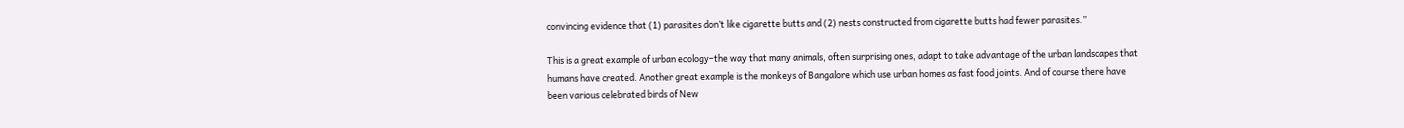convincing evidence that (1) parasites don’t like cigarette butts and (2) nests constructed from cigarette butts had fewer parasites.”

This is a great example of urban ecology–the way that many animals, often surprising ones, adapt to take advantage of the urban landscapes that humans have created. Another great example is the monkeys of Bangalore which use urban homes as fast food joints. And of course there have been various celebrated birds of New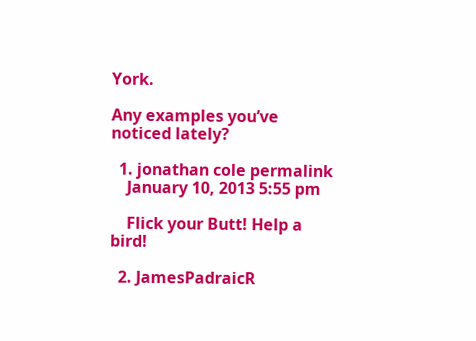York.

Any examples you’ve noticed lately?

  1. jonathan cole permalink
    January 10, 2013 5:55 pm

    Flick your Butt! Help a bird!

  2. JamesPadraicR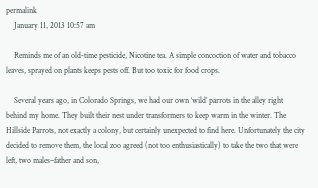permalink
    January 11, 2013 10:57 am

    Reminds me of an old-time pesticide, Nicotine tea. A simple concoction of water and tobacco leaves, sprayed on plants keeps pests off. But too toxic for food crops.

    Several years ago, in Colorado Springs, we had our own ‘wild’ parrots in the alley right behind my home. They built their nest under transformers to keep warm in the winter. The Hillside Parrots, not exactly a colony, but certainly unexpected to find here. Unfortunately the city decided to remove them, the local zoo agreed (not too enthusiastically) to take the two that were left, two males–father and son,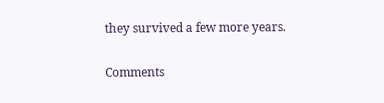they survived a few more years.

Comments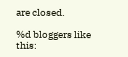are closed.

%d bloggers like this: